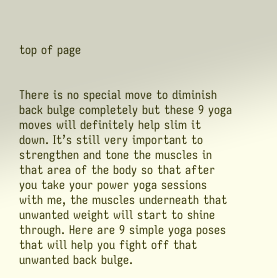top of page


There is no special move to diminish back bulge completely but these 9 yoga moves will definitely help slim it down. It’s still very important to strengthen and tone the muscles in that area of the body so that after you take your power yoga sessions with me, the muscles underneath that unwanted weight will start to shine through. Here are 9 simple yoga poses that will help you fight off that unwanted back bulge.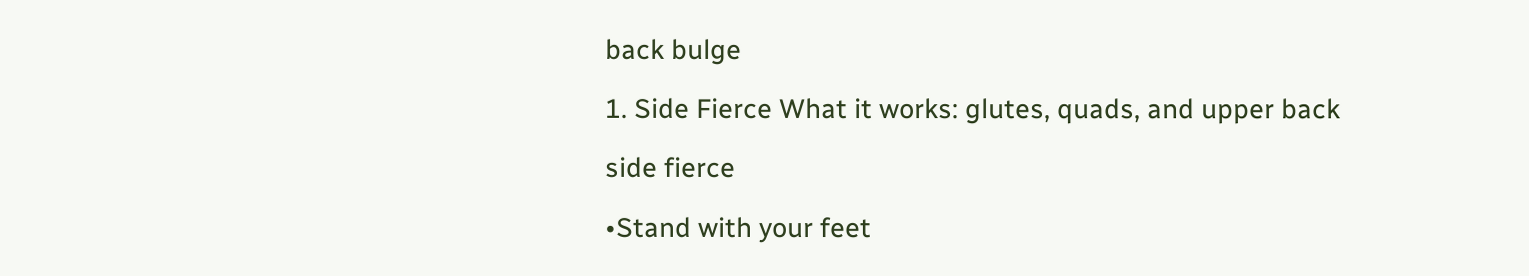back bulge

1. Side Fierce What it works: glutes, quads, and upper back

side fierce

•Stand with your feet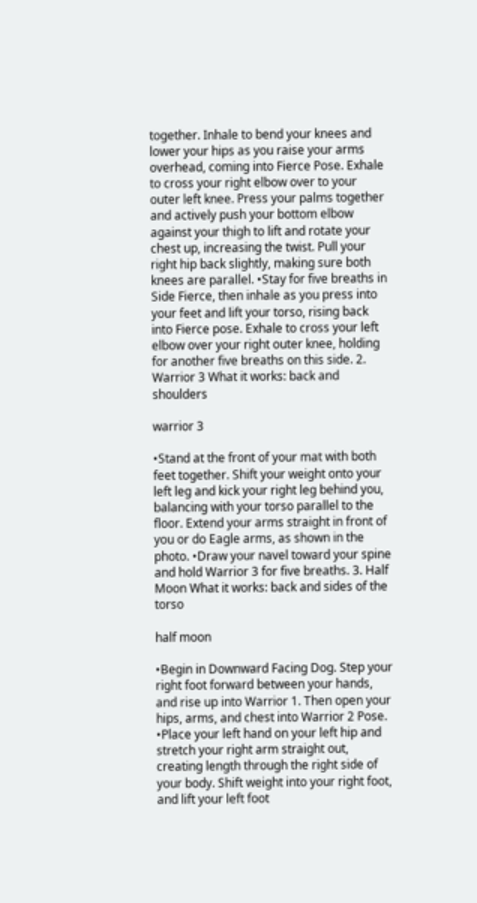together. Inhale to bend your knees and lower your hips as you raise your arms overhead, coming into Fierce Pose. Exhale to cross your right elbow over to your outer left knee. Press your palms together and actively push your bottom elbow against your thigh to lift and rotate your chest up, increasing the twist. Pull your right hip back slightly, making sure both knees are parallel. •Stay for five breaths in Side Fierce, then inhale as you press into your feet and lift your torso, rising back into Fierce pose. Exhale to cross your left elbow over your right outer knee, holding for another five breaths on this side. 2. Warrior 3 What it works: back and shoulders

warrior 3

•Stand at the front of your mat with both feet together. Shift your weight onto your left leg and kick your right leg behind you, balancing with your torso parallel to the floor. Extend your arms straight in front of you or do Eagle arms, as shown in the photo. •Draw your navel toward your spine and hold Warrior 3 for five breaths. 3. Half Moon What it works: back and sides of the torso

half moon

•Begin in Downward Facing Dog. Step your right foot forward between your hands, and rise up into Warrior 1. Then open your hips, arms, and chest into Warrior 2 Pose. •Place your left hand on your left hip and stretch your right arm straight out, creating length through the right side of your body. Shift weight into your right foot, and lift your left foot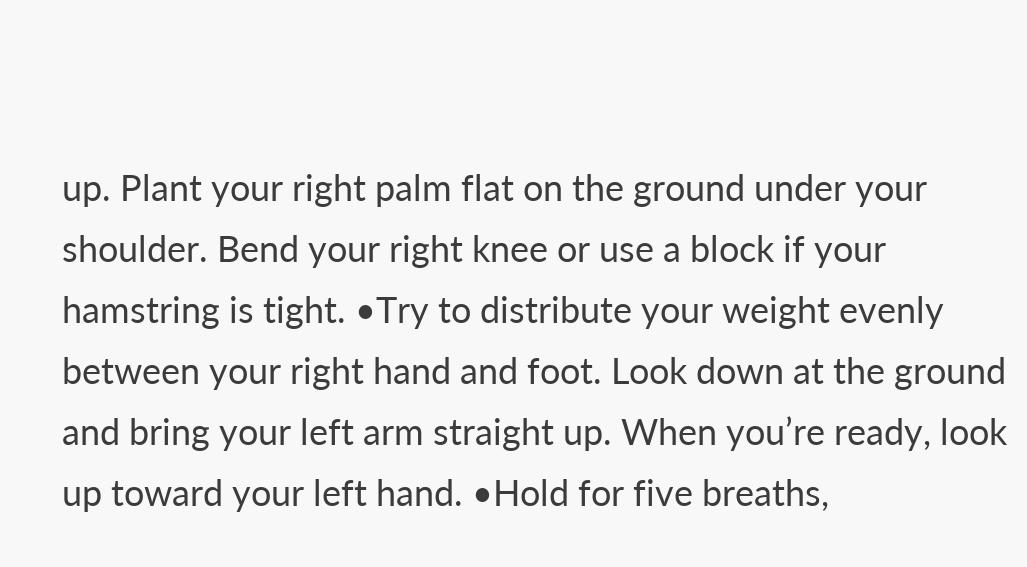up. Plant your right palm flat on the ground under your shoulder. Bend your right knee or use a block if your hamstring is tight. •Try to distribute your weight evenly between your right hand and foot. Look down at the ground and bring your left arm straight up. When you’re ready, look up toward your left hand. •Hold for five breaths,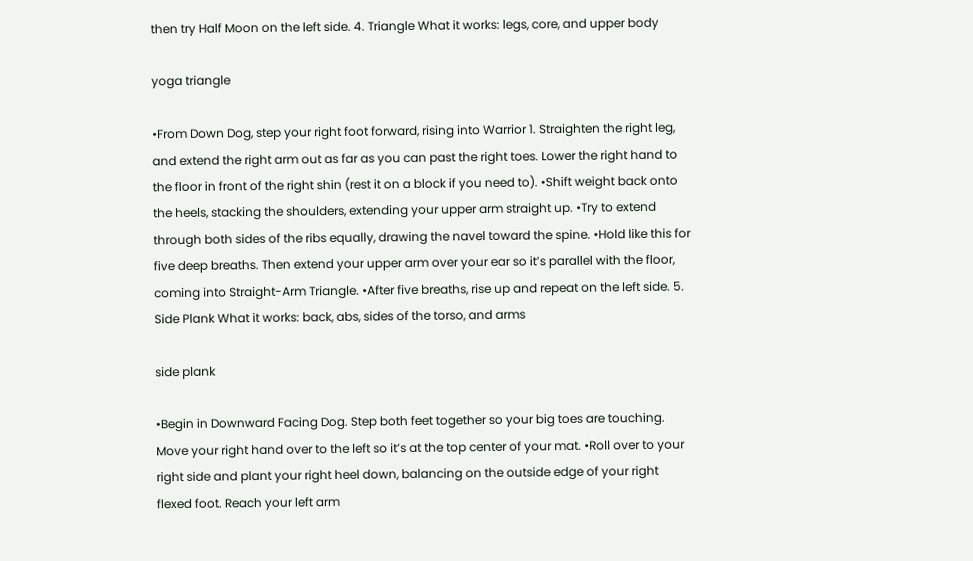then try Half Moon on the left side. 4. Triangle What it works: legs, core, and upper body

yoga triangle

•From Down Dog, step your right foot forward, rising into Warrior 1. Straighten the right leg, and extend the right arm out as far as you can past the right toes. Lower the right hand to the floor in front of the right shin (rest it on a block if you need to). •Shift weight back onto the heels, stacking the shoulders, extending your upper arm straight up. •Try to extend through both sides of the ribs equally, drawing the navel toward the spine. •Hold like this for five deep breaths. Then extend your upper arm over your ear so it’s parallel with the floor, coming into Straight-Arm Triangle. •After five breaths, rise up and repeat on the left side. 5. Side Plank What it works: back, abs, sides of the torso, and arms

side plank

•Begin in Downward Facing Dog. Step both feet together so your big toes are touching. Move your right hand over to the left so it’s at the top center of your mat. •Roll over to your right side and plant your right heel down, balancing on the outside edge of your right flexed foot. Reach your left arm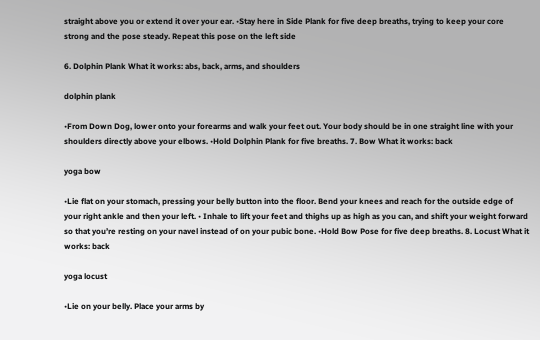straight above you or extend it over your ear. •Stay here in Side Plank for five deep breaths, trying to keep your core strong and the pose steady. Repeat this pose on the left side

6. Dolphin Plank What it works: abs, back, arms, and shoulders

dolphin plank

•From Down Dog, lower onto your forearms and walk your feet out. Your body should be in one straight line with your shoulders directly above your elbows. •Hold Dolphin Plank for five breaths. 7. Bow What it works: back

yoga bow

•Lie flat on your stomach, pressing your belly button into the floor. Bend your knees and reach for the outside edge of your right ankle and then your left. • Inhale to lift your feet and thighs up as high as you can, and shift your weight forward so that you’re resting on your navel instead of on your pubic bone. •Hold Bow Pose for five deep breaths. 8. Locust What it works: back

yoga locust

•Lie on your belly. Place your arms by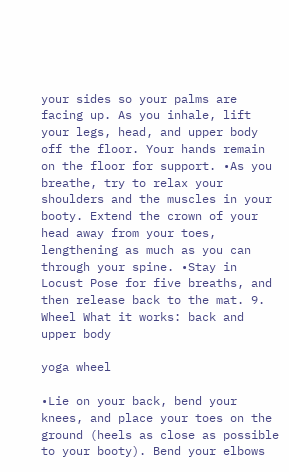your sides so your palms are facing up. As you inhale, lift your legs, head, and upper body off the floor. Your hands remain on the floor for support. •As you breathe, try to relax your shoulders and the muscles in your booty. Extend the crown of your head away from your toes, lengthening as much as you can through your spine. •Stay in Locust Pose for five breaths, and then release back to the mat. 9. Wheel What it works: back and upper body

yoga wheel

•Lie on your back, bend your knees, and place your toes on the ground (heels as close as possible to your booty). Bend your elbows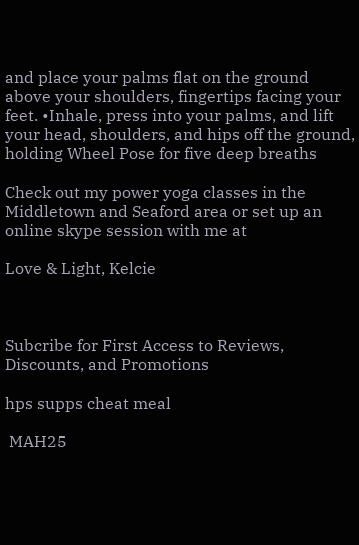and place your palms flat on the ground above your shoulders, fingertips facing your feet. •Inhale, press into your palms, and lift your head, shoulders, and hips off the ground, holding Wheel Pose for five deep breaths

Check out my power yoga classes in the Middletown and Seaford area or set up an online skype session with me at

Love & Light, Kelcie



Subcribe for First Access to Reviews, Discounts, and Promotions

hps supps cheat meal

 MAH25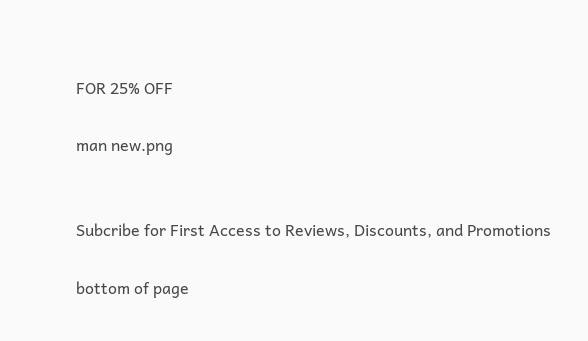FOR 25% OFF

man new.png


Subcribe for First Access to Reviews, Discounts, and Promotions

bottom of page